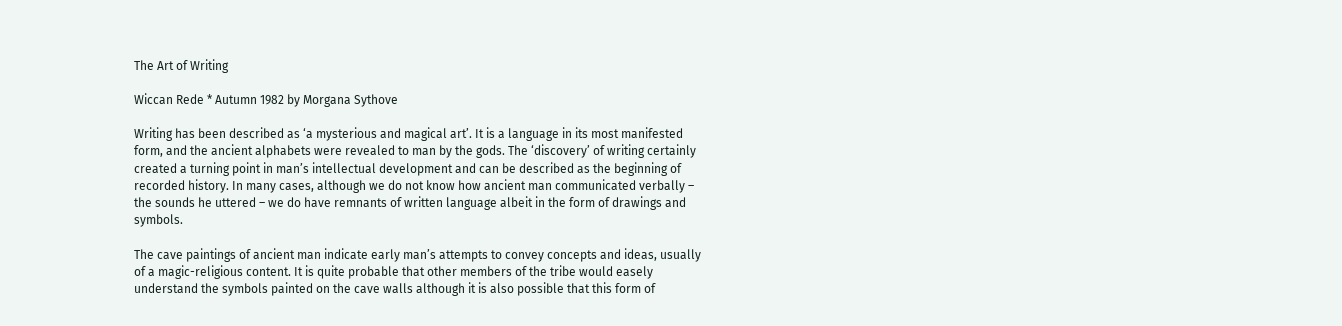The Art of Writing

Wiccan Rede * Autumn 1982 by Morgana Sythove

Writing has been described as ‘a mysterious and magical art’. It is a language in its most manifested form, and the ancient alphabets were revealed to man by the gods. The ‘discovery’ of writing certainly created a turning point in man’s intellectual development and can be described as the beginning of recorded history. In many cases, although we do not know how ancient man communicated verbally – the sounds he uttered – we do have remnants of written language albeit in the form of drawings and symbols.

The cave paintings of ancient man indicate early man’s attempts to convey concepts and ideas, usually of a magic-religious content. It is quite probable that other members of the tribe would easely understand the symbols painted on the cave walls although it is also possible that this form of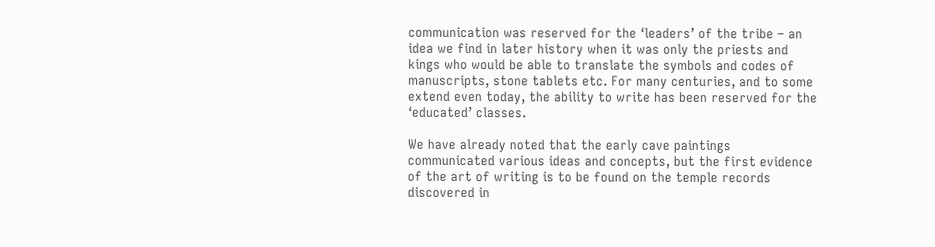communication was reserved for the ‘leaders’ of the tribe – an idea we find in later history when it was only the priests and kings who would be able to translate the symbols and codes of manuscripts, stone tablets etc. For many centuries, and to some extend even today, the ability to write has been reserved for the ‘educated’ classes.

We have already noted that the early cave paintings communicated various ideas and concepts, but the first evidence of the art of writing is to be found on the temple records discovered in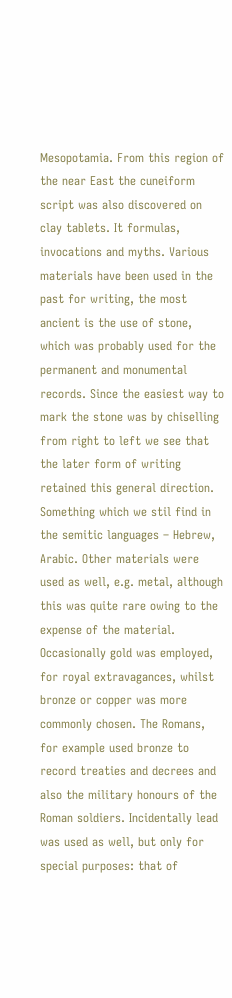Mesopotamia. From this region of the near East the cuneiform script was also discovered on clay tablets. It formulas, invocations and myths. Various materials have been used in the past for writing, the most ancient is the use of stone, which was probably used for the permanent and monumental records. Since the easiest way to mark the stone was by chiselling from right to left we see that the later form of writing retained this general direction. Something which we stil find in the semitic languages – Hebrew, Arabic. Other materials were used as well, e.g. metal, although this was quite rare owing to the expense of the material. Occasionally gold was employed, for royal extravagances, whilst bronze or copper was more commonly chosen. The Romans, for example used bronze to record treaties and decrees and also the military honours of the Roman soldiers. Incidentally lead was used as well, but only for special purposes: that of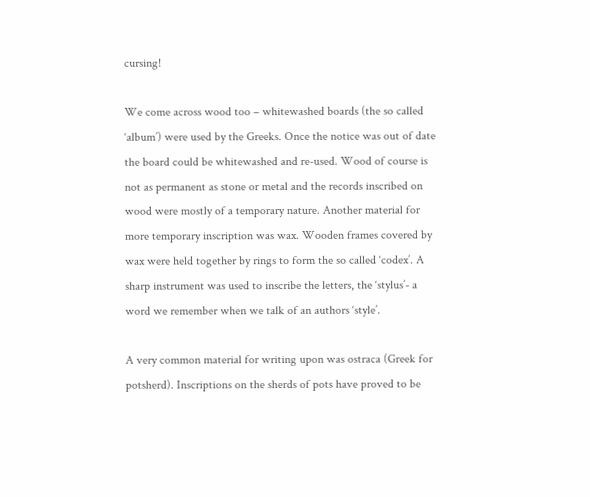cursing!

We come across wood too – whitewashed boards (the so called ‘album’) were used by the Greeks. Once the notice was out of date the board could be whitewashed and re-used. Wood of course is not as permanent as stone or metal and the records inscribed on wood were mostly of a temporary nature. Another material for more temporary inscription was wax. Wooden frames covered by wax were held together by rings to form the so called ‘codex’. A sharp instrument was used to inscribe the letters, the ‘stylus’- a word we remember when we talk of an authors ‘style’.

A very common material for writing upon was ostraca (Greek for potsherd). Inscriptions on the sherds of pots have proved to be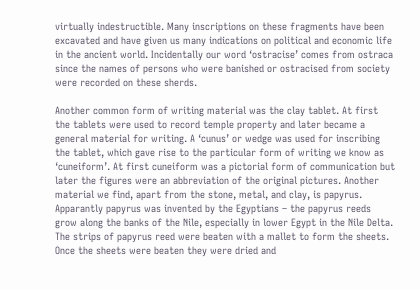virtually indestructible. Many inscriptions on these fragments have been excavated and have given us many indications on political and economic life in the ancient world. Incidentally our word ‘ostracise’ comes from ostraca since the names of persons who were banished or ostracised from society were recorded on these sherds.

Another common form of writing material was the clay tablet. At first the tablets were used to record temple property and later became a general material for writing. A ‘cunus’ or wedge was used for inscribing the tablet, which gave rise to the particular form of writing we know as ‘cuneiform’. At first cuneiform was a pictorial form of communication but later the figures were an abbreviation of the original pictures. Another material we find, apart from the stone, metal, and clay, is papyrus. Apparantly papyrus was invented by the Egyptians – the papyrus reeds grow along the banks of the Nile, especially in lower Egypt in the Nile Delta. The strips of papyrus reed were beaten with a mallet to form the sheets. Once the sheets were beaten they were dried and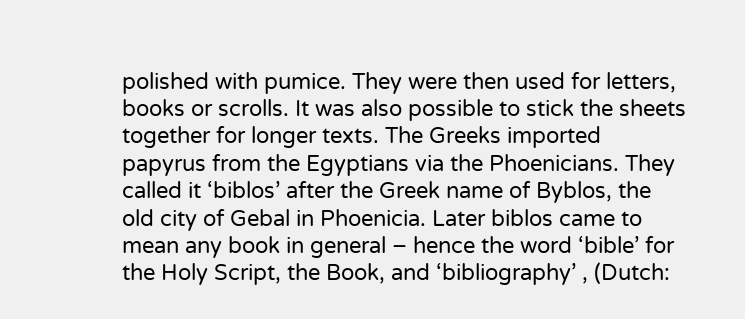polished with pumice. They were then used for letters, books or scrolls. It was also possible to stick the sheets together for longer texts. The Greeks imported papyrus from the Egyptians via the Phoenicians. They called it ‘biblos’ after the Greek name of Byblos, the old city of Gebal in Phoenicia. Later biblos came to mean any book in general – hence the word ‘bible’ for the Holy Script, the Book, and ‘bibliography’ , (Dutch: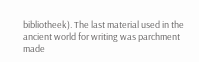bibliotheek). The last material used in the ancient world for writing was parchment made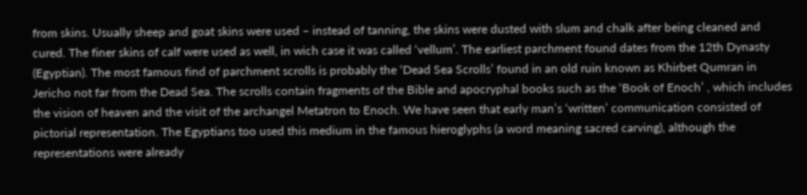from skins. Usually sheep and goat skins were used – instead of tanning, the skins were dusted with slum and chalk after being cleaned and cured. The finer skins of calf were used as well, in wich case it was called ‘vellum’. The earliest parchment found dates from the 12th Dynasty (Egyptian). The most famous find of parchment scrolls is probably the ‘Dead Sea Scrolls’ found in an old ruin known as Khirbet Qumran in Jericho not far from the Dead Sea. The scrolls contain fragments of the Bible and apocryphal books such as the ‘Book of Enoch’ , which includes the vision of heaven and the visit of the archangel Metatron to Enoch. We have seen that early man’s ‘written’ communication consisted of pictorial representation. The Egyptians too used this medium in the famous hieroglyphs (a word meaning sacred carving), although the representations were already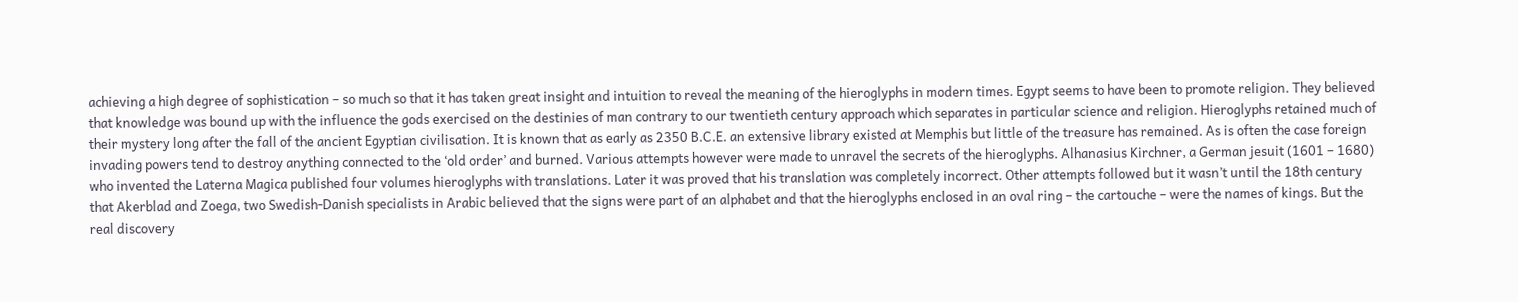achieving a high degree of sophistication – so much so that it has taken great insight and intuition to reveal the meaning of the hieroglyphs in modern times. Egypt seems to have been to promote religion. They believed that knowledge was bound up with the influence the gods exercised on the destinies of man contrary to our twentieth century approach which separates in particular science and religion. Hieroglyphs retained much of their mystery long after the fall of the ancient Egyptian civilisation. It is known that as early as 2350 B.C.E. an extensive library existed at Memphis but little of the treasure has remained. As is often the case foreign invading powers tend to destroy anything connected to the ‘old order’ and burned. Various attempts however were made to unravel the secrets of the hieroglyphs. Alhanasius Kirchner, a German jesuit (1601 – 1680) who invented the Laterna Magica published four volumes hieroglyphs with translations. Later it was proved that his translation was completely incorrect. Other attempts followed but it wasn’t until the 18th century that Akerblad and Zoega, two Swedish-Danish specialists in Arabic believed that the signs were part of an alphabet and that the hieroglyphs enclosed in an oval ring – the cartouche – were the names of kings. But the real discovery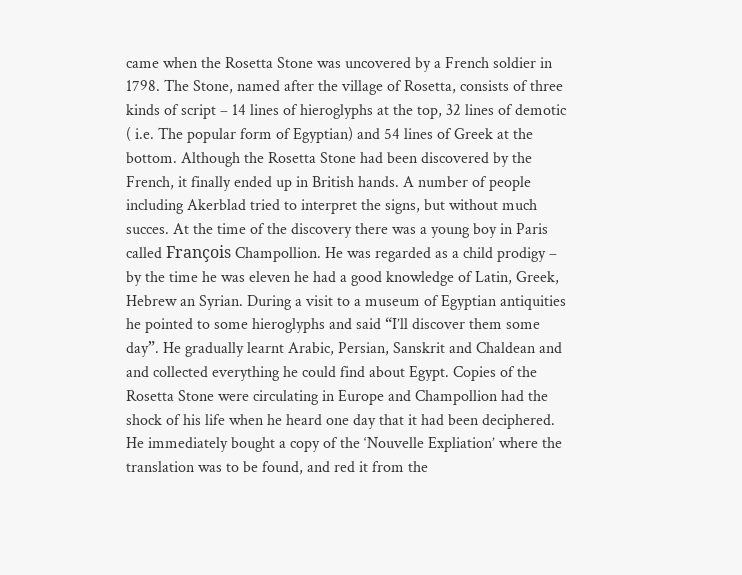came when the Rosetta Stone was uncovered by a French soldier in 1798. The Stone, named after the village of Rosetta, consists of three kinds of script – 14 lines of hieroglyphs at the top, 32 lines of demotic ( i.e. The popular form of Egyptian) and 54 lines of Greek at the bottom. Although the Rosetta Stone had been discovered by the French, it finally ended up in British hands. A number of people including Akerblad tried to interpret the signs, but without much succes. At the time of the discovery there was a young boy in Paris called François Champollion. He was regarded as a child prodigy – by the time he was eleven he had a good knowledge of Latin, Greek, Hebrew an Syrian. During a visit to a museum of Egyptian antiquities he pointed to some hieroglyphs and said “I’ll discover them some day”. He gradually learnt Arabic, Persian, Sanskrit and Chaldean and and collected everything he could find about Egypt. Copies of the Rosetta Stone were circulating in Europe and Champollion had the shock of his life when he heard one day that it had been deciphered. He immediately bought a copy of the ‘Nouvelle Expliation’ where the translation was to be found, and red it from the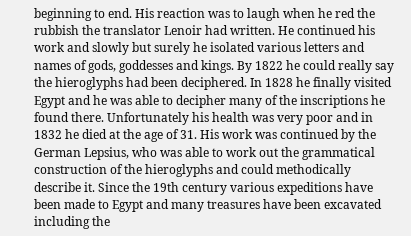beginning to end. His reaction was to laugh when he red the rubbish the translator Lenoir had written. He continued his work and slowly but surely he isolated various letters and names of gods, goddesses and kings. By 1822 he could really say the hieroglyphs had been deciphered. In 1828 he finally visited Egypt and he was able to decipher many of the inscriptions he found there. Unfortunately his health was very poor and in 1832 he died at the age of 31. His work was continued by the German Lepsius, who was able to work out the grammatical construction of the hieroglyphs and could methodically describe it. Since the 19th century various expeditions have been made to Egypt and many treasures have been excavated including the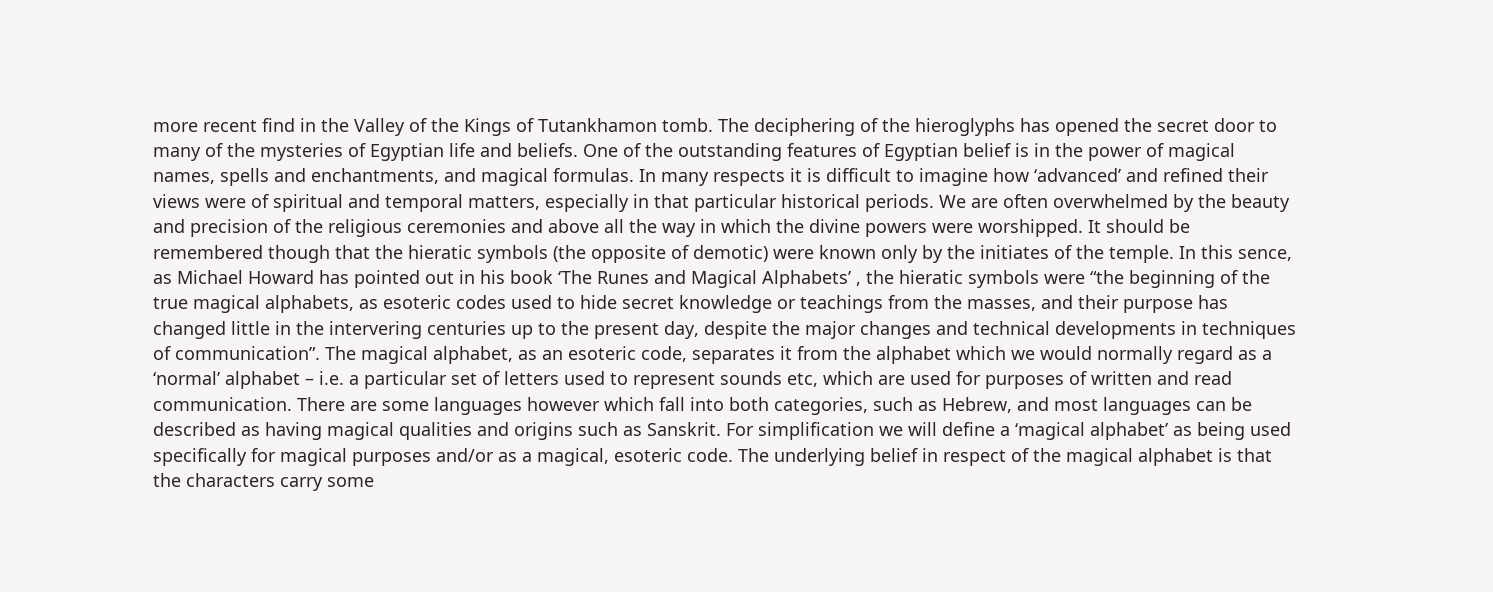more recent find in the Valley of the Kings of Tutankhamon tomb. The deciphering of the hieroglyphs has opened the secret door to many of the mysteries of Egyptian life and beliefs. One of the outstanding features of Egyptian belief is in the power of magical names, spells and enchantments, and magical formulas. In many respects it is difficult to imagine how ‘advanced’ and refined their views were of spiritual and temporal matters, especially in that particular historical periods. We are often overwhelmed by the beauty and precision of the religious ceremonies and above all the way in which the divine powers were worshipped. It should be remembered though that the hieratic symbols (the opposite of demotic) were known only by the initiates of the temple. In this sence, as Michael Howard has pointed out in his book ‘The Runes and Magical Alphabets’ , the hieratic symbols were “the beginning of the true magical alphabets, as esoteric codes used to hide secret knowledge or teachings from the masses, and their purpose has changed little in the intervering centuries up to the present day, despite the major changes and technical developments in techniques of communication”. The magical alphabet, as an esoteric code, separates it from the alphabet which we would normally regard as a ‘normal’ alphabet – i.e. a particular set of letters used to represent sounds etc, which are used for purposes of written and read communication. There are some languages however which fall into both categories, such as Hebrew, and most languages can be described as having magical qualities and origins such as Sanskrit. For simplification we will define a ‘magical alphabet’ as being used specifically for magical purposes and/or as a magical, esoteric code. The underlying belief in respect of the magical alphabet is that the characters carry some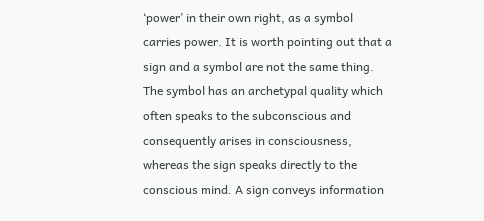‘power’ in their own right, as a symbol carries power. It is worth pointing out that a sign and a symbol are not the same thing. The symbol has an archetypal quality which often speaks to the subconscious and consequently arises in consciousness, whereas the sign speaks directly to the conscious mind. A sign conveys information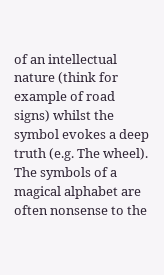of an intellectual nature (think for example of road signs) whilst the symbol evokes a deep truth (e.g. The wheel). The symbols of a magical alphabet are often nonsense to the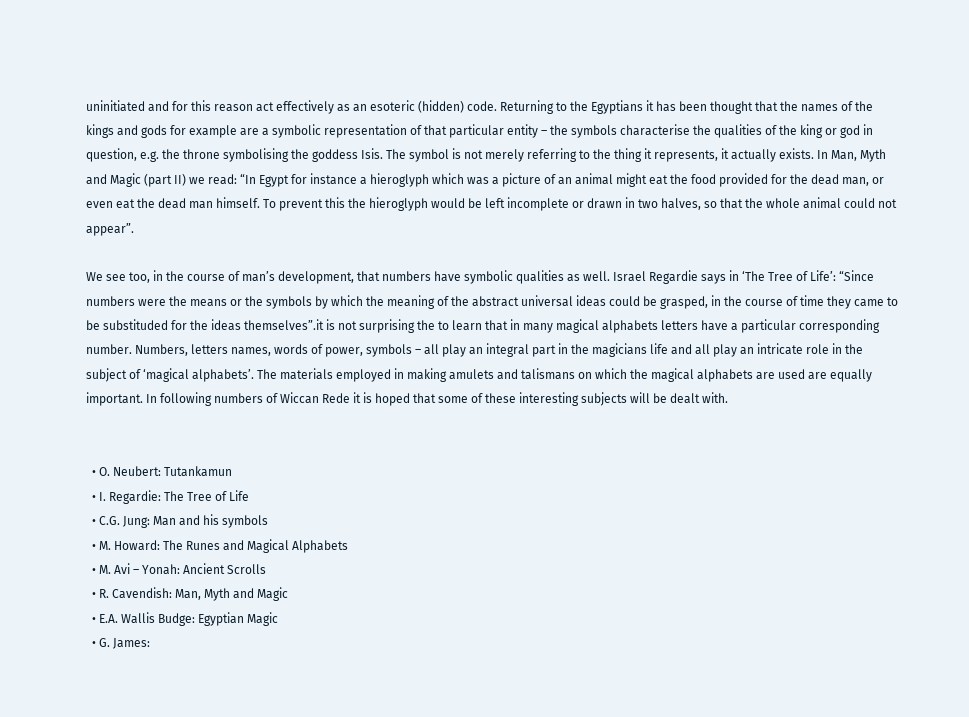uninitiated and for this reason act effectively as an esoteric (hidden) code. Returning to the Egyptians it has been thought that the names of the kings and gods for example are a symbolic representation of that particular entity – the symbols characterise the qualities of the king or god in question, e.g. the throne symbolising the goddess Isis. The symbol is not merely referring to the thing it represents, it actually exists. In Man, Myth and Magic (part II) we read: “In Egypt for instance a hieroglyph which was a picture of an animal might eat the food provided for the dead man, or even eat the dead man himself. To prevent this the hieroglyph would be left incomplete or drawn in two halves, so that the whole animal could not appear”.

We see too, in the course of man’s development, that numbers have symbolic qualities as well. Israel Regardie says in ‘The Tree of Life’: “Since numbers were the means or the symbols by which the meaning of the abstract universal ideas could be grasped, in the course of time they came to be substituded for the ideas themselves”.it is not surprising the to learn that in many magical alphabets letters have a particular corresponding number. Numbers, letters names, words of power, symbols – all play an integral part in the magicians life and all play an intricate role in the subject of ‘magical alphabets’. The materials employed in making amulets and talismans on which the magical alphabets are used are equally important. In following numbers of Wiccan Rede it is hoped that some of these interesting subjects will be dealt with.


  • O. Neubert: Tutankamun
  • I. Regardie: The Tree of Life
  • C.G. Jung: Man and his symbols
  • M. Howard: The Runes and Magical Alphabets
  • M. Avi – Yonah: Ancient Scrolls
  • R. Cavendish: Man, Myth and Magic
  • E.A. Wallis Budge: Egyptian Magic
  • G. James: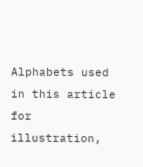Alphabets used in this article for illustration,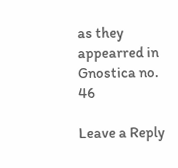as they appearred in Gnostica no. 46

Leave a Reply